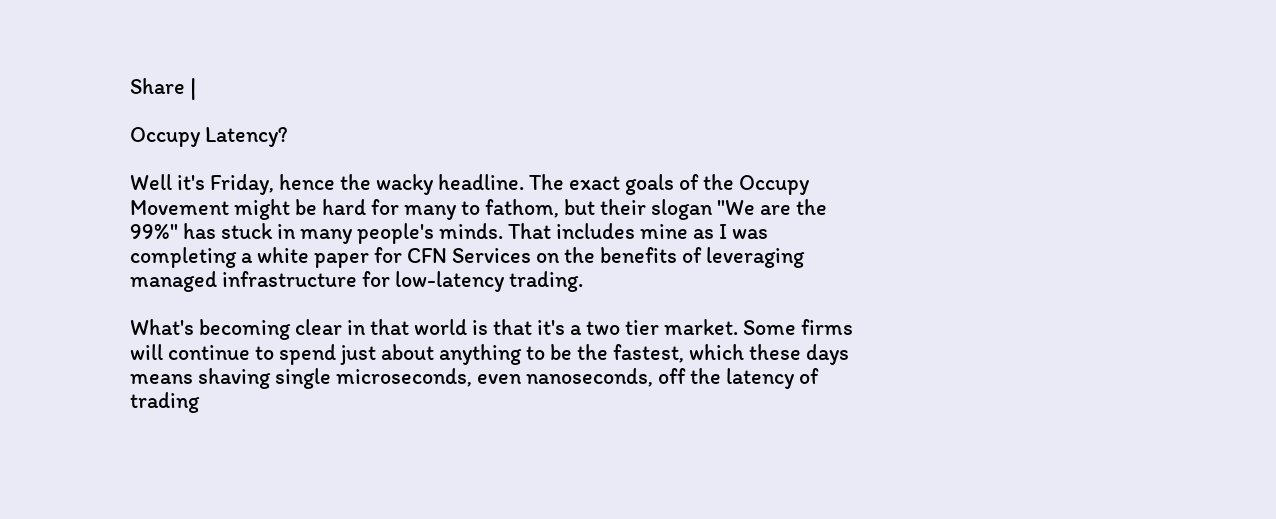Share |

Occupy Latency?

Well it's Friday, hence the wacky headline. The exact goals of the Occupy Movement might be hard for many to fathom, but their slogan "We are the 99%" has stuck in many people's minds. That includes mine as I was completing a white paper for CFN Services on the benefits of leveraging managed infrastructure for low-latency trading.

What's becoming clear in that world is that it's a two tier market. Some firms will continue to spend just about anything to be the fastest, which these days means shaving single microseconds, even nanoseconds, off the latency of trading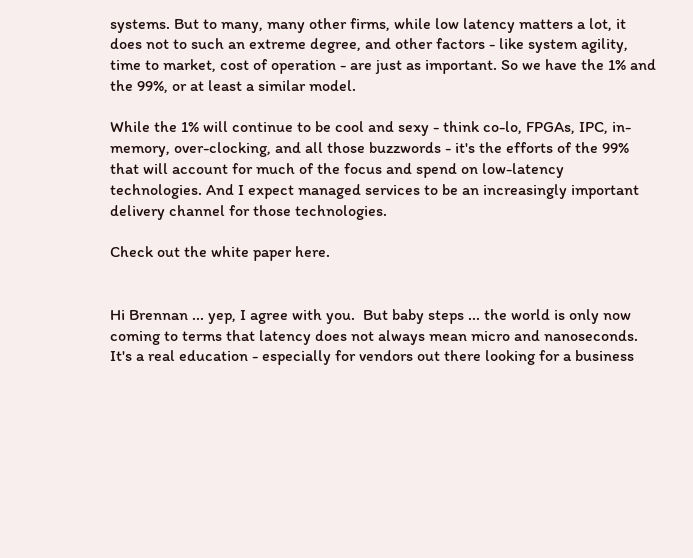systems. But to many, many other firms, while low latency matters a lot, it does not to such an extreme degree, and other factors - like system agility, time to market, cost of operation - are just as important. So we have the 1% and the 99%, or at least a similar model.

While the 1% will continue to be cool and sexy - think co-lo, FPGAs, IPC, in-memory, over-clocking, and all those buzzwords - it's the efforts of the 99% that will account for much of the focus and spend on low-latency technologies. And I expect managed services to be an increasingly important delivery channel for those technologies.

Check out the white paper here.


Hi Brennan ... yep, I agree with you.  But baby steps ... the world is only now coming to terms that latency does not always mean micro and nanoseconds.  It's a real education - especially for vendors out there looking for a business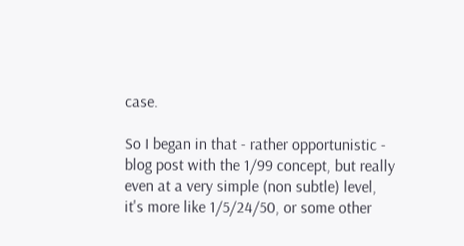case.

So I began in that - rather opportunistic - blog post with the 1/99 concept, but really even at a very simple (non subtle) level, it's more like 1/5/24/50, or some other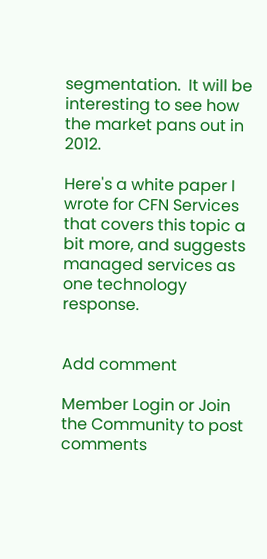segmentation.  It will be interesting to see how the market pans out in 2012.

Here's a white paper I wrote for CFN Services that covers this topic a bit more, and suggests managed services as one technology response.


Add comment

Member Login or Join the Community to post comments